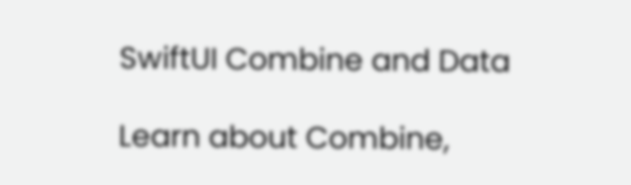SwiftUI Combine and Data

Learn about Combine,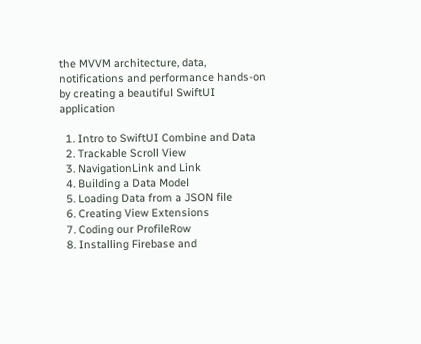the MVVM architecture, data, notifications and performance hands-on by creating a beautiful SwiftUI application

  1. Intro to SwiftUI Combine and Data
  2. Trackable Scroll View
  3. NavigationLink and Link
  4. Building a Data Model
  5. Loading Data from a JSON file
  6. Creating View Extensions
  7. Coding our ProfileRow
  8. Installing Firebase and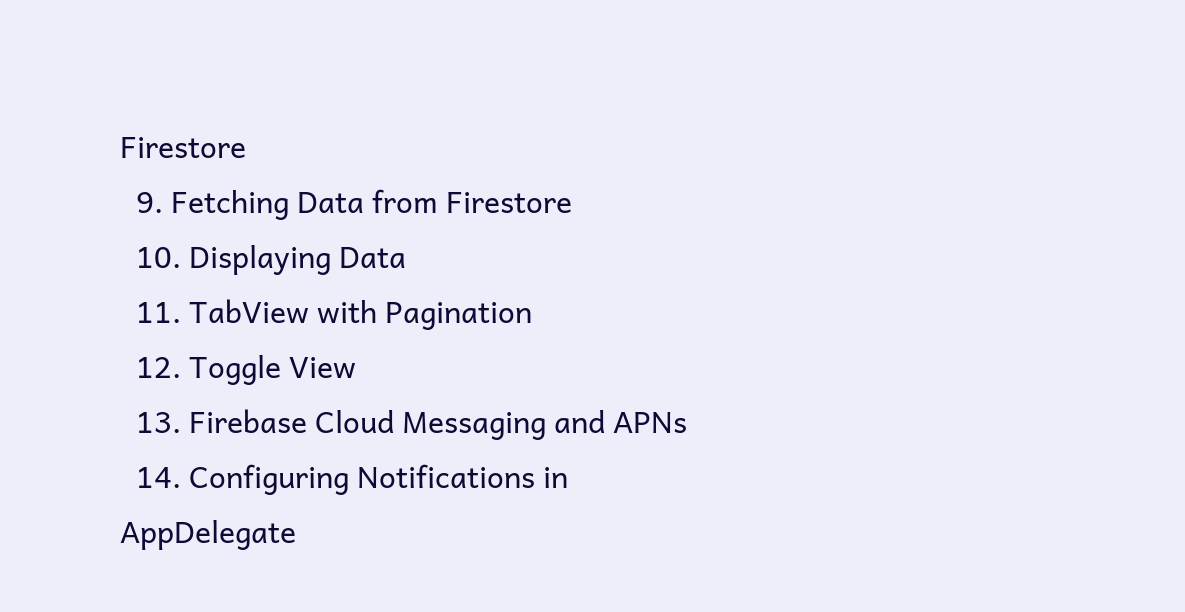Firestore
  9. Fetching Data from Firestore
  10. Displaying Data
  11. TabView with Pagination
  12. Toggle View
  13. Firebase Cloud Messaging and APNs
  14. Configuring Notifications in AppDelegate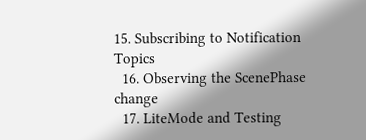15. Subscribing to Notification Topics
  16. Observing the ScenePhase change
  17. LiteMode and Testing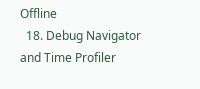Offline
  18. Debug Navigator and Time Profiler